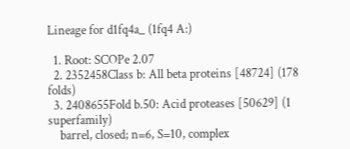Lineage for d1fq4a_ (1fq4 A:)

  1. Root: SCOPe 2.07
  2. 2352458Class b: All beta proteins [48724] (178 folds)
  3. 2408655Fold b.50: Acid proteases [50629] (1 superfamily)
    barrel, closed; n=6, S=10, complex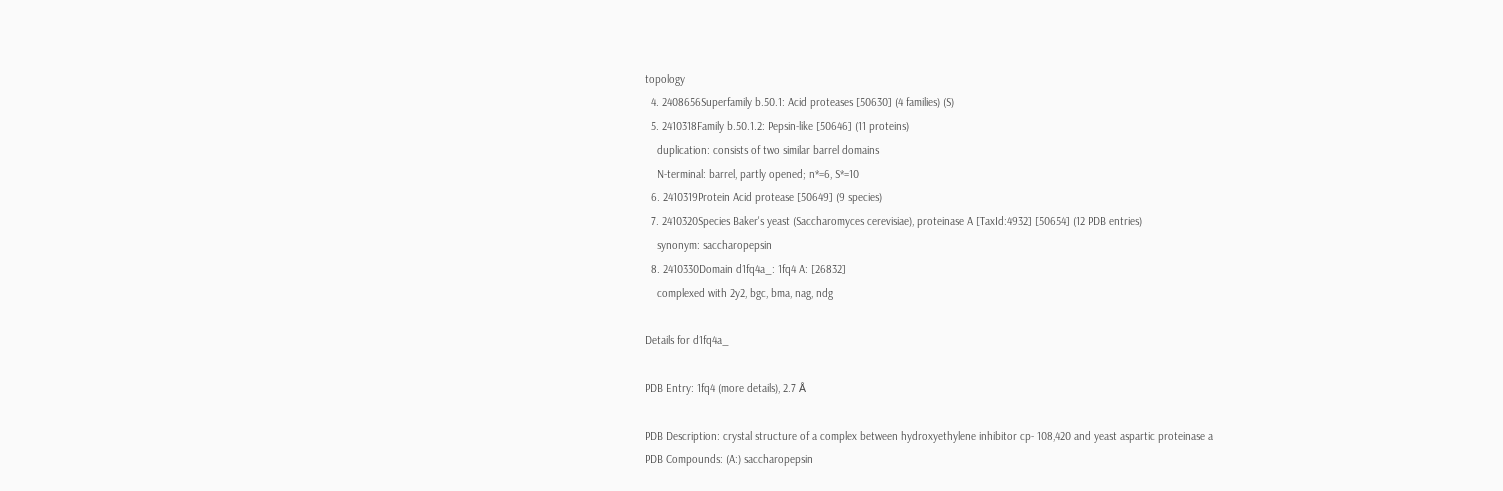topology
  4. 2408656Superfamily b.50.1: Acid proteases [50630] (4 families) (S)
  5. 2410318Family b.50.1.2: Pepsin-like [50646] (11 proteins)
    duplication: consists of two similar barrel domains
    N-terminal: barrel, partly opened; n*=6, S*=10
  6. 2410319Protein Acid protease [50649] (9 species)
  7. 2410320Species Baker's yeast (Saccharomyces cerevisiae), proteinase A [TaxId:4932] [50654] (12 PDB entries)
    synonym: saccharopepsin
  8. 2410330Domain d1fq4a_: 1fq4 A: [26832]
    complexed with 2y2, bgc, bma, nag, ndg

Details for d1fq4a_

PDB Entry: 1fq4 (more details), 2.7 Å

PDB Description: crystal structure of a complex between hydroxyethylene inhibitor cp- 108,420 and yeast aspartic proteinase a
PDB Compounds: (A:) saccharopepsin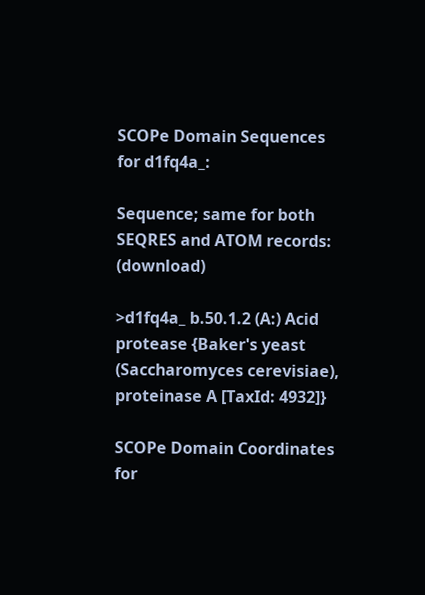SCOPe Domain Sequences for d1fq4a_:

Sequence; same for both SEQRES and ATOM records: (download)

>d1fq4a_ b.50.1.2 (A:) Acid protease {Baker's yeast (Saccharomyces cerevisiae), proteinase A [TaxId: 4932]}

SCOPe Domain Coordinates for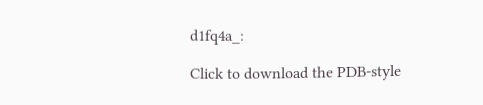d1fq4a_:

Click to download the PDB-style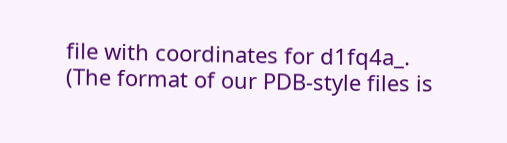file with coordinates for d1fq4a_.
(The format of our PDB-style files is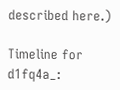described here.)

Timeline for d1fq4a_: